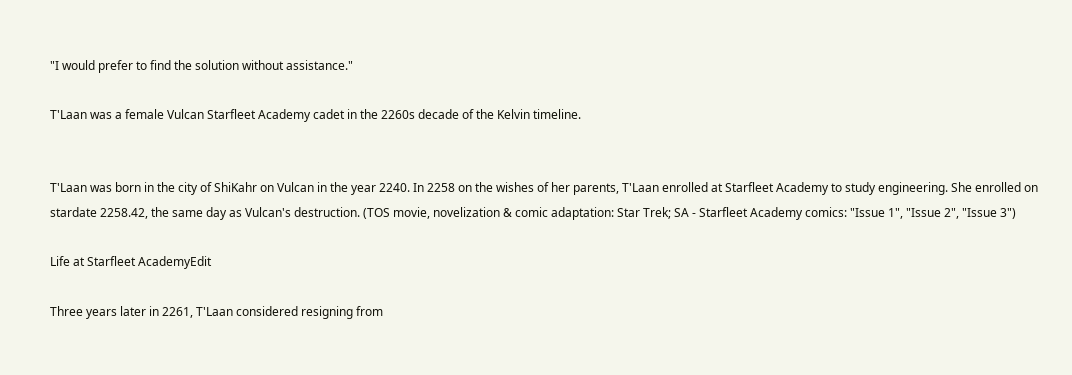"I would prefer to find the solution without assistance."

T'Laan was a female Vulcan Starfleet Academy cadet in the 2260s decade of the Kelvin timeline.


T'Laan was born in the city of ShiKahr on Vulcan in the year 2240. In 2258 on the wishes of her parents, T'Laan enrolled at Starfleet Academy to study engineering. She enrolled on stardate 2258.42, the same day as Vulcan's destruction. (TOS movie, novelization & comic adaptation: Star Trek; SA - Starfleet Academy comics: "Issue 1", "Issue 2", "Issue 3")

Life at Starfleet AcademyEdit

Three years later in 2261, T'Laan considered resigning from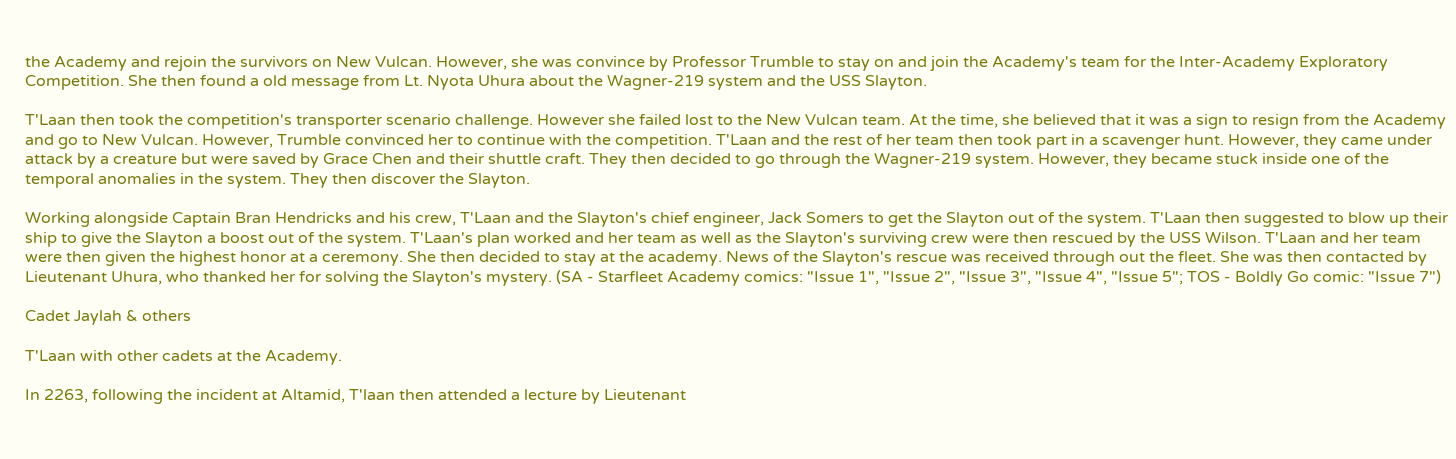the Academy and rejoin the survivors on New Vulcan. However, she was convince by Professor Trumble to stay on and join the Academy's team for the Inter-Academy Exploratory Competition. She then found a old message from Lt. Nyota Uhura about the Wagner-219 system and the USS Slayton.

T'Laan then took the competition's transporter scenario challenge. However she failed lost to the New Vulcan team. At the time, she believed that it was a sign to resign from the Academy and go to New Vulcan. However, Trumble convinced her to continue with the competition. T'Laan and the rest of her team then took part in a scavenger hunt. However, they came under attack by a creature but were saved by Grace Chen and their shuttle craft. They then decided to go through the Wagner-219 system. However, they became stuck inside one of the temporal anomalies in the system. They then discover the Slayton.

Working alongside Captain Bran Hendricks and his crew, T'Laan and the Slayton's chief engineer, Jack Somers to get the Slayton out of the system. T'Laan then suggested to blow up their ship to give the Slayton a boost out of the system. T'Laan's plan worked and her team as well as the Slayton's surviving crew were then rescued by the USS Wilson. T'Laan and her team were then given the highest honor at a ceremony. She then decided to stay at the academy. News of the Slayton's rescue was received through out the fleet. She was then contacted by Lieutenant Uhura, who thanked her for solving the Slayton's mystery. (SA - Starfleet Academy comics: "Issue 1", "Issue 2", "Issue 3", "Issue 4", "Issue 5"; TOS - Boldly Go comic: "Issue 7")

Cadet Jaylah & others

T'Laan with other cadets at the Academy.

In 2263, following the incident at Altamid, T'laan then attended a lecture by Lieutenant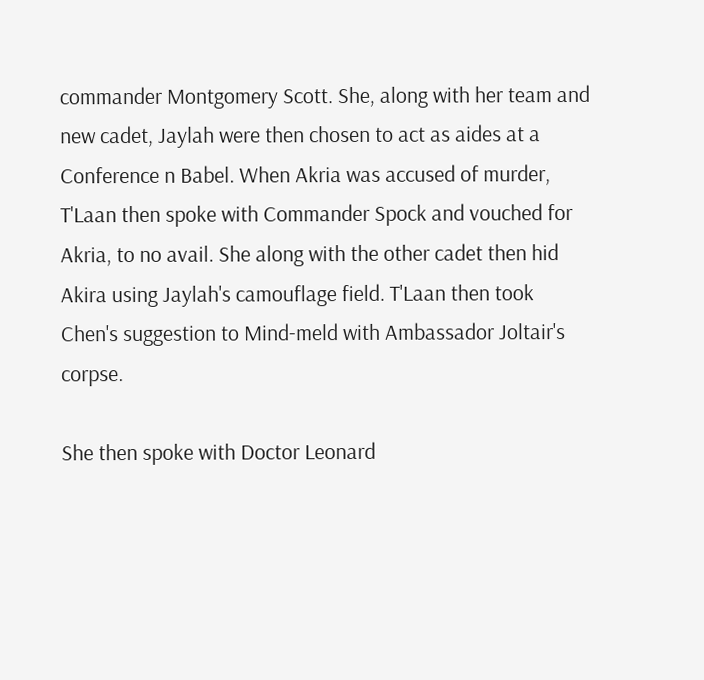commander Montgomery Scott. She, along with her team and new cadet, Jaylah were then chosen to act as aides at a Conference n Babel. When Akria was accused of murder, T'Laan then spoke with Commander Spock and vouched for Akria, to no avail. She along with the other cadet then hid Akira using Jaylah's camouflage field. T'Laan then took Chen's suggestion to Mind-meld with Ambassador Joltair's corpse.

She then spoke with Doctor Leonard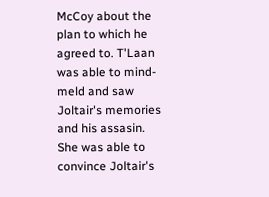McCoy about the plan to which he agreed to. T'Laan was able to mind-meld and saw Joltair's memories and his assasin. She was able to convince Joltair's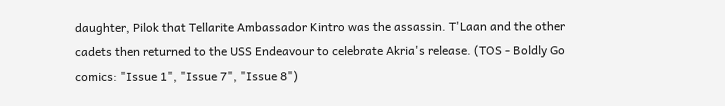daughter, Pilok that Tellarite Ambassador Kintro was the assassin. T'Laan and the other cadets then returned to the USS Endeavour to celebrate Akria's release. (TOS - Boldly Go comics: "Issue 1", "Issue 7", "Issue 8")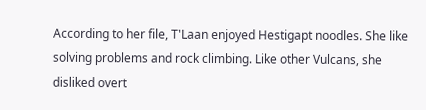According to her file, T'Laan enjoyed Hestigapt noodles. She like solving problems and rock climbing. Like other Vulcans, she disliked overt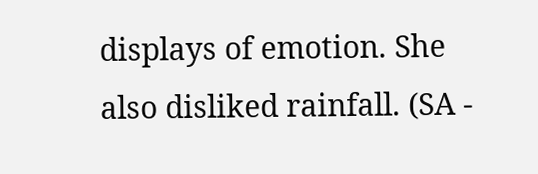displays of emotion. She also disliked rainfall. (SA -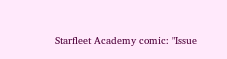Starfleet Academy comic: "Issue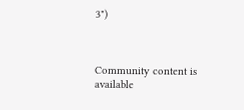3")



Community content is available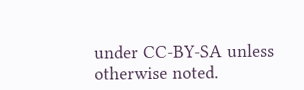under CC-BY-SA unless otherwise noted.